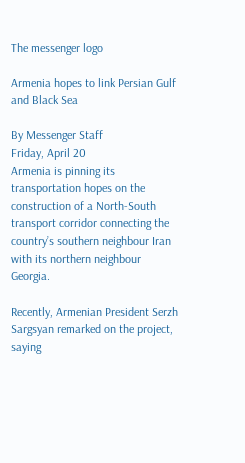The messenger logo

Armenia hopes to link Persian Gulf and Black Sea

By Messenger Staff
Friday, April 20
Armenia is pinning its transportation hopes on the construction of a North-South transport corridor connecting the country’s southern neighbour Iran with its northern neighbour Georgia.

Recently, Armenian President Serzh Sargsyan remarked on the project, saying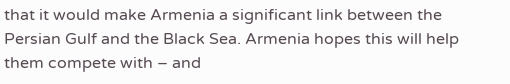that it would make Armenia a significant link between the Persian Gulf and the Black Sea. Armenia hopes this will help them compete with – and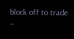block off to trade –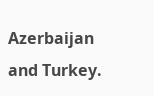Azerbaijan and Turkey.